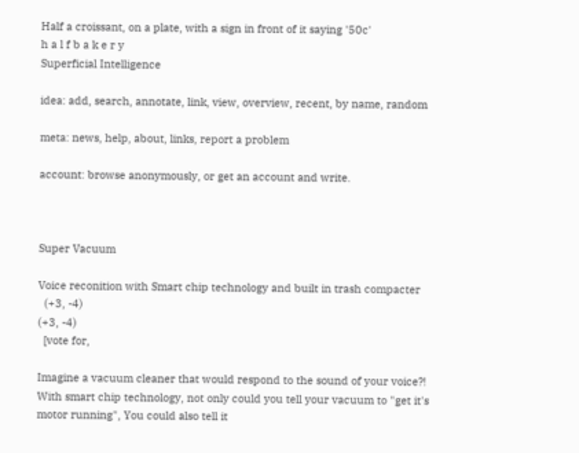Half a croissant, on a plate, with a sign in front of it saying '50c'
h a l f b a k e r y
Superficial Intelligence

idea: add, search, annotate, link, view, overview, recent, by name, random

meta: news, help, about, links, report a problem

account: browse anonymously, or get an account and write.



Super Vacuum

Voice reconition with Smart chip technology and built in trash compacter
  (+3, -4)
(+3, -4)
  [vote for,

Imagine a vacuum cleaner that would respond to the sound of your voice?! With smart chip technology, not only could you tell your vacuum to "get it's motor running", You could also tell it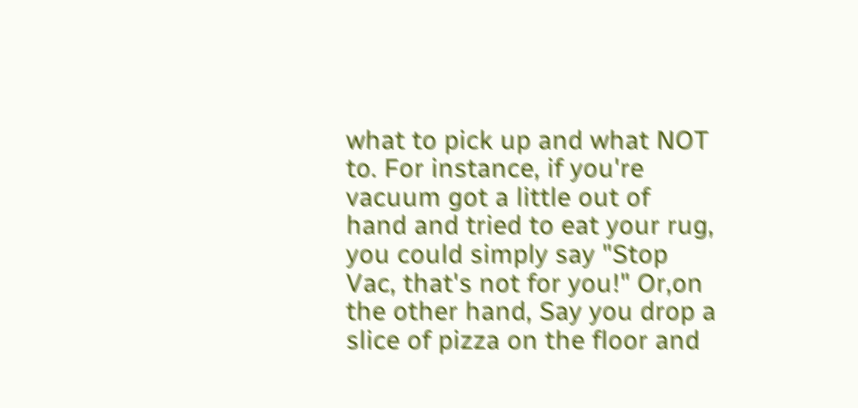what to pick up and what NOT to. For instance, if you're vacuum got a little out of hand and tried to eat your rug, you could simply say "Stop Vac, that's not for you!" Or,on the other hand, Say you drop a slice of pizza on the floor and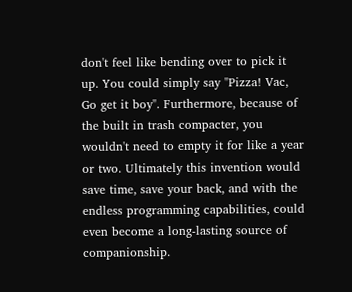don't feel like bending over to pick it up. You could simply say "Pizza! Vac, Go get it boy". Furthermore, because of the built in trash compacter, you wouldn't need to empty it for like a year or two. Ultimately this invention would save time, save your back, and with the endless programming capabilities, could even become a long-lasting source of companionship.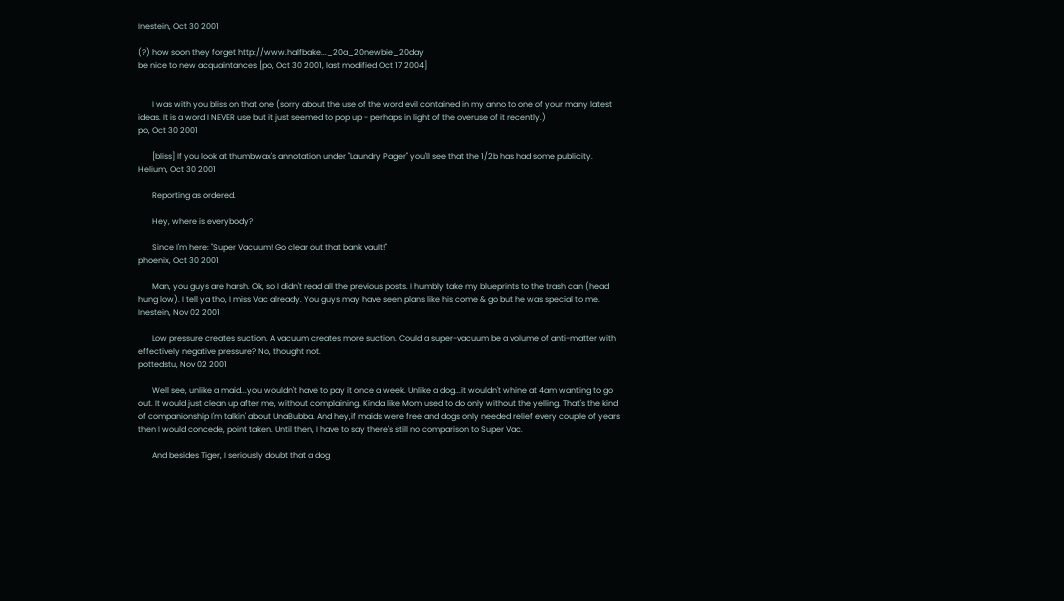Inestein, Oct 30 2001

(?) how soon they forget http://www.halfbake..._20a_20newbie_20day
be nice to new acquaintances [po, Oct 30 2001, last modified Oct 17 2004]


       I was with you bliss on that one (sorry about the use of the word evil contained in my anno to one of your many latest ideas. It is a word I NEVER use but it just seemed to pop up - perhaps in light of the overuse of it recently.)
po, Oct 30 2001

       [bliss] If you look at thumbwax's annotation under "Laundry Pager" you'll see that the 1/2b has had some publicity.
Helium, Oct 30 2001

       Reporting as ordered.

       Hey, where is everybody?

       Since I'm here: "Super Vacuum! Go clear out that bank vault!"
phoenix, Oct 30 2001

       Man, you guys are harsh. Ok, so I didn't read all the previous posts. I humbly take my blueprints to the trash can (head hung low). I tell ya tho, I miss Vac already. You guys may have seen plans like his come & go but he was special to me.
Inestein, Nov 02 2001

       Low pressure creates suction. A vacuum creates more suction. Could a super-vacuum be a volume of anti-matter with effectively negative pressure? No, thought not.
pottedstu, Nov 02 2001

       Well see, unlike a maid...you wouldn't have to pay it once a week. Unlike a dog...it wouldn't whine at 4am wanting to go out. It would just clean up after me, without complaining. Kinda like Mom used to do only without the yelling. That's the kind of companionship I'm talkin' about UnaBubba. And hey,if maids were free and dogs only needed relief every couple of years then I would concede, point taken. Until then, I have to say there's still no comparison to Super Vac.

       And besides Tiger, I seriously doubt that a dog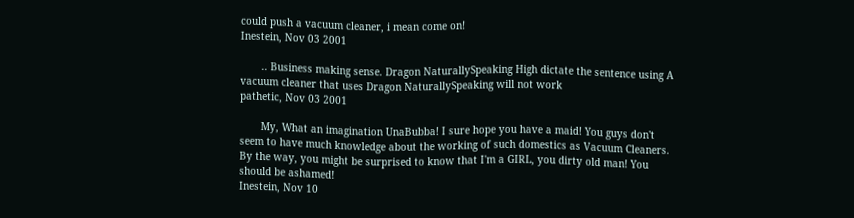could push a vacuum cleaner, i mean come on!
Inestein, Nov 03 2001

       .. Business making sense. Dragon NaturallySpeaking High dictate the sentence using A vacuum cleaner that uses Dragon NaturallySpeaking will not work
pathetic, Nov 03 2001

       My, What an imagination UnaBubba! I sure hope you have a maid! You guys don't seem to have much knowledge about the working of such domestics as Vacuum Cleaners. By the way, you might be surprised to know that I'm a GIRL, you dirty old man! You should be ashamed!
Inestein, Nov 10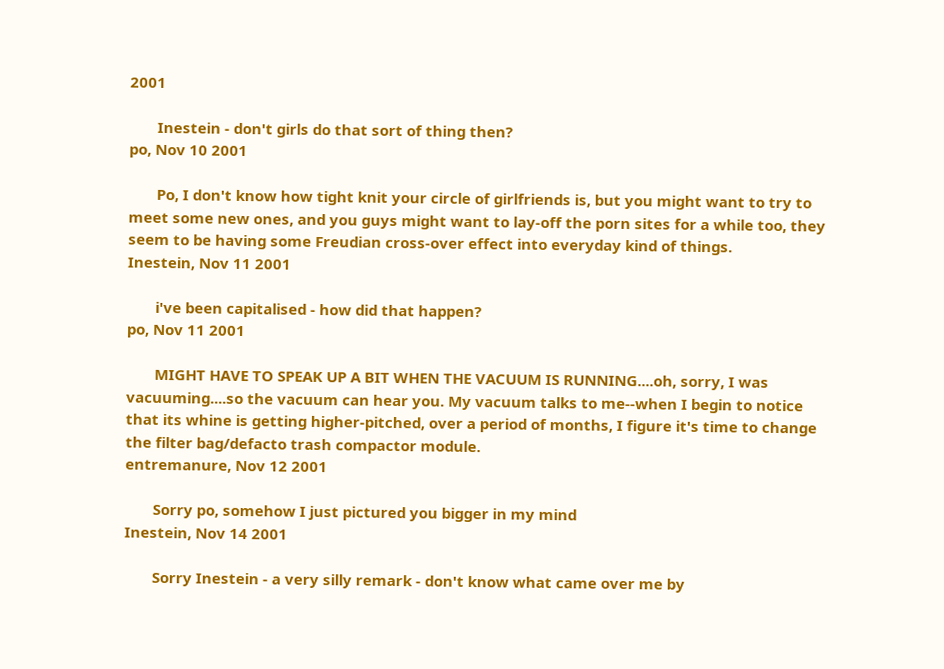2001

       Inestein - don't girls do that sort of thing then?
po, Nov 10 2001

       Po, I don't know how tight knit your circle of girlfriends is, but you might want to try to meet some new ones, and you guys might want to lay-off the porn sites for a while too, they seem to be having some Freudian cross-over effect into everyday kind of things.
Inestein, Nov 11 2001

       i've been capitalised - how did that happen?
po, Nov 11 2001

       MIGHT HAVE TO SPEAK UP A BIT WHEN THE VACUUM IS RUNNING....oh, sorry, I was vacuuming....so the vacuum can hear you. My vacuum talks to me--when I begin to notice that its whine is getting higher-pitched, over a period of months, I figure it's time to change the filter bag/defacto trash compactor module.
entremanure, Nov 12 2001

       Sorry po, somehow I just pictured you bigger in my mind
Inestein, Nov 14 2001

       Sorry Inestein - a very silly remark - don't know what came over me by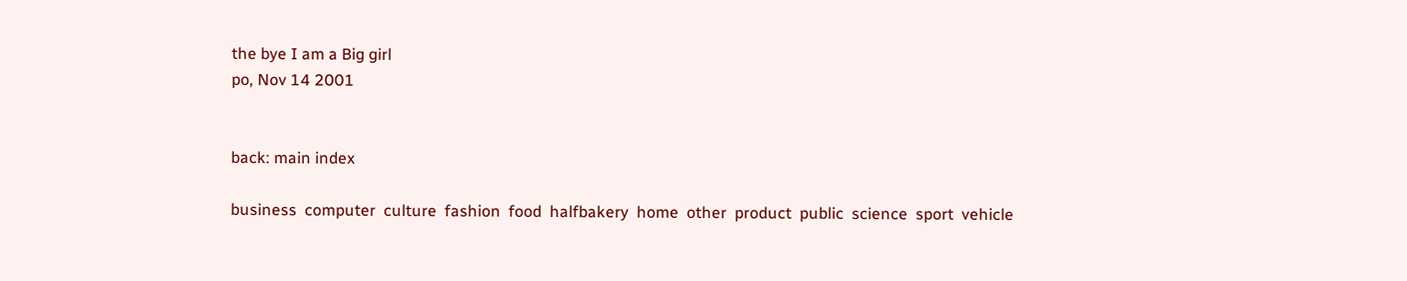the bye I am a Big girl
po, Nov 14 2001


back: main index

business  computer  culture  fashion  food  halfbakery  home  other  product  public  science  sport  vehicle